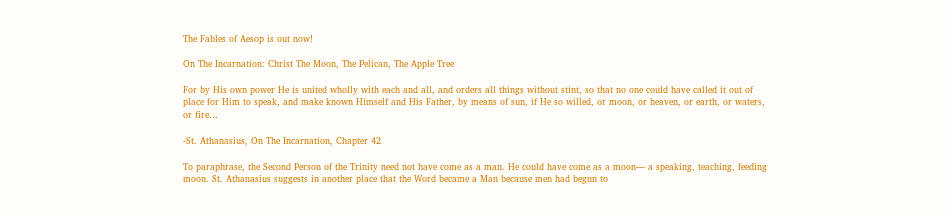The Fables of Aesop is out now!

On The Incarnation: Christ The Moon, The Pelican, The Apple Tree

For by His own power He is united wholly with each and all, and orders all things without stint, so that no one could have called it out of place for Him to speak, and make known Himself and His Father, by means of sun, if He so willed, or moon, or heaven, or earth, or waters, or fire…

-St. Athanasius, On The Incarnation, Chapter 42

To paraphrase, the Second Person of the Trinity need not have come as a man. He could have come as a moon— a speaking, teaching, feeding moon. St. Athanasius suggests in another place that the Word became a Man because men had begun to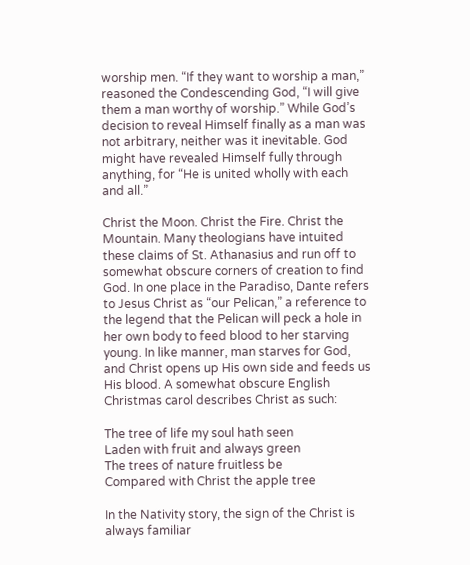worship men. “If they want to worship a man,” reasoned the Condescending God, “I will give them a man worthy of worship.” While God’s decision to reveal Himself finally as a man was not arbitrary, neither was it inevitable. God might have revealed Himself fully through anything, for “He is united wholly with each and all.”

Christ the Moon. Christ the Fire. Christ the Mountain. Many theologians have intuited these claims of St. Athanasius and run off to somewhat obscure corners of creation to find God. In one place in the Paradiso, Dante refers to Jesus Christ as “our Pelican,” a reference to the legend that the Pelican will peck a hole in her own body to feed blood to her starving young. In like manner, man starves for God, and Christ opens up His own side and feeds us His blood. A somewhat obscure English Christmas carol describes Christ as such:

The tree of life my soul hath seen
Laden with fruit and always green
The trees of nature fruitless be
Compared with Christ the apple tree

In the Nativity story, the sign of the Christ is always familiar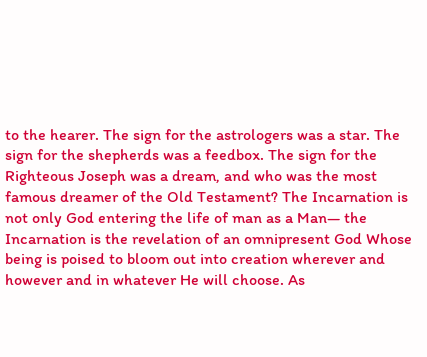to the hearer. The sign for the astrologers was a star. The sign for the shepherds was a feedbox. The sign for the Righteous Joseph was a dream, and who was the most famous dreamer of the Old Testament? The Incarnation is not only God entering the life of man as a Man— the Incarnation is the revelation of an omnipresent God Whose being is poised to bloom out into creation wherever and however and in whatever He will choose. As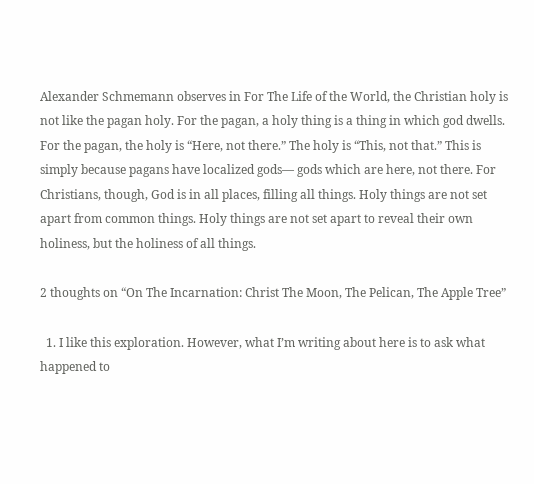Alexander Schmemann observes in For The Life of the World, the Christian holy is not like the pagan holy. For the pagan, a holy thing is a thing in which god dwells. For the pagan, the holy is “Here, not there.” The holy is “This, not that.” This is simply because pagans have localized gods— gods which are here, not there. For Christians, though, God is in all places, filling all things. Holy things are not set apart from common things. Holy things are not set apart to reveal their own holiness, but the holiness of all things.

2 thoughts on “On The Incarnation: Christ The Moon, The Pelican, The Apple Tree”

  1. I like this exploration. However, what I’m writing about here is to ask what happened to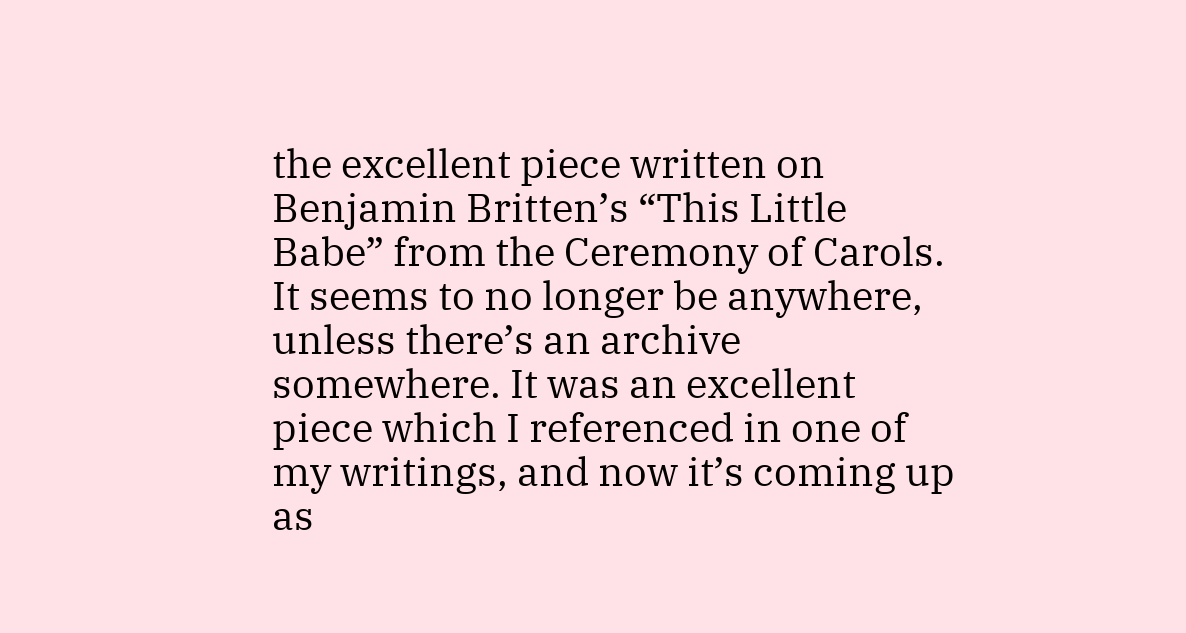the excellent piece written on Benjamin Britten’s “This Little Babe” from the Ceremony of Carols. It seems to no longer be anywhere, unless there’s an archive somewhere. It was an excellent piece which I referenced in one of my writings, and now it’s coming up as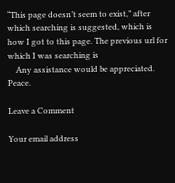“This page doesn’t seem to exist,” after which searching is suggested, which is how I got to this page. The previous url for which I was searching is
    Any assistance would be appreciated. Peace.

Leave a Comment

Your email address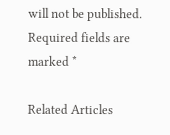will not be published. Required fields are marked *

Related Articles